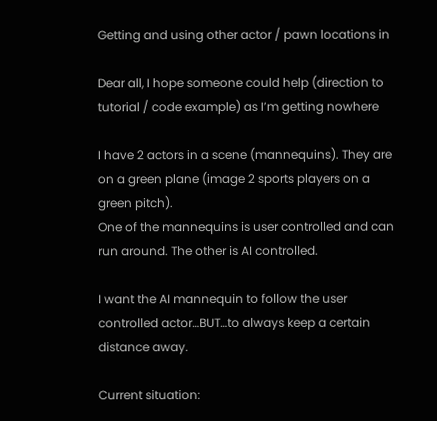Getting and using other actor / pawn locations in

Dear all, I hope someone could help (direction to tutorial / code example) as I’m getting nowhere

I have 2 actors in a scene (mannequins). They are on a green plane (image 2 sports players on a green pitch).
One of the mannequins is user controlled and can run around. The other is AI controlled.

I want the AI mannequin to follow the user controlled actor…BUT…to always keep a certain distance away.

Current situation: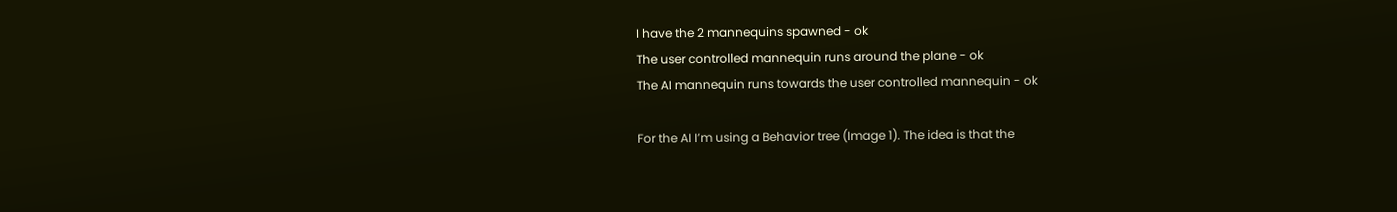I have the 2 mannequins spawned - ok
The user controlled mannequin runs around the plane - ok
The AI mannequin runs towards the user controlled mannequin - ok

For the AI I’m using a Behavior tree (Image 1). The idea is that the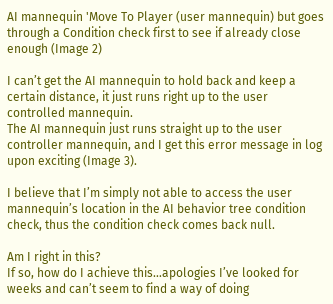AI mannequin 'Move To Player (user mannequin) but goes through a Condition check first to see if already close enough (Image 2)

I can’t get the AI mannequin to hold back and keep a certain distance, it just runs right up to the user controlled mannequin.
The AI mannequin just runs straight up to the user controller mannequin, and I get this error message in log upon exciting (Image 3).

I believe that I’m simply not able to access the user mannequin’s location in the AI behavior tree condition check, thus the condition check comes back null.

Am I right in this?
If so, how do I achieve this…apologies I’ve looked for weeks and can’t seem to find a way of doing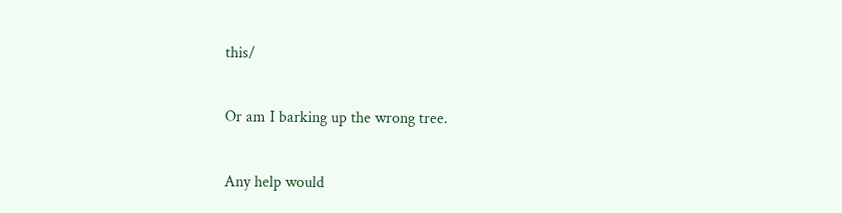this/

Or am I barking up the wrong tree.

Any help would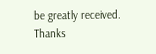be greatly received. Thanks